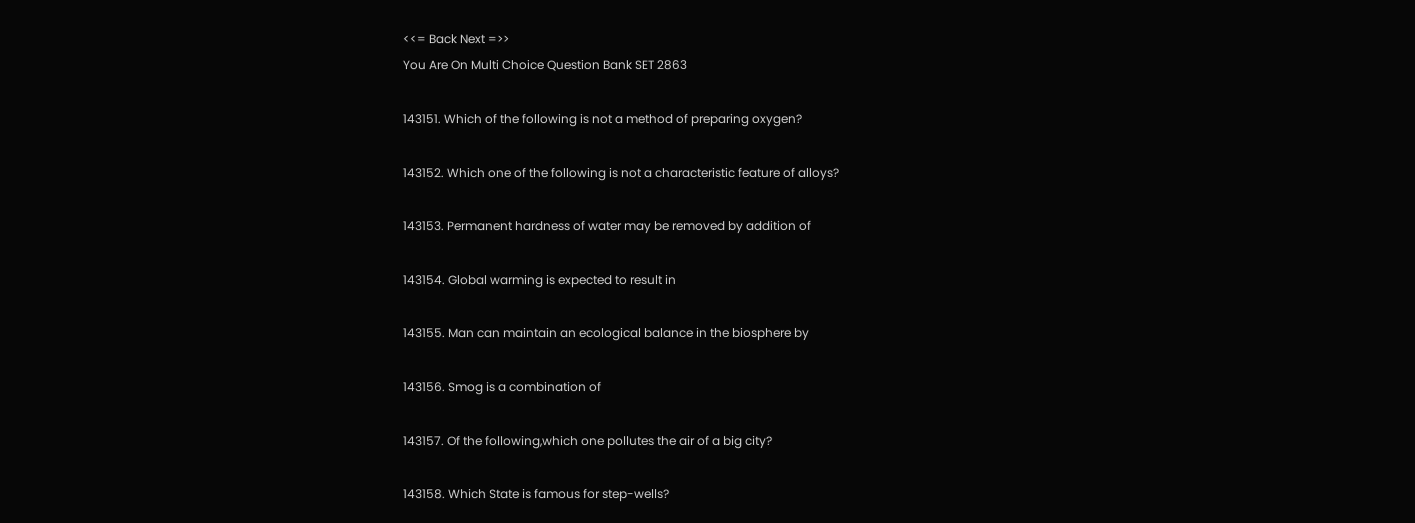<<= Back Next =>>
You Are On Multi Choice Question Bank SET 2863

143151. Which of the following is not a method of preparing oxygen?

143152. Which one of the following is not a characteristic feature of alloys?

143153. Permanent hardness of water may be removed by addition of

143154. Global warming is expected to result in

143155. Man can maintain an ecological balance in the biosphere by

143156. Smog is a combination of

143157. Of the following,which one pollutes the air of a big city?

143158. Which State is famous for step-wells?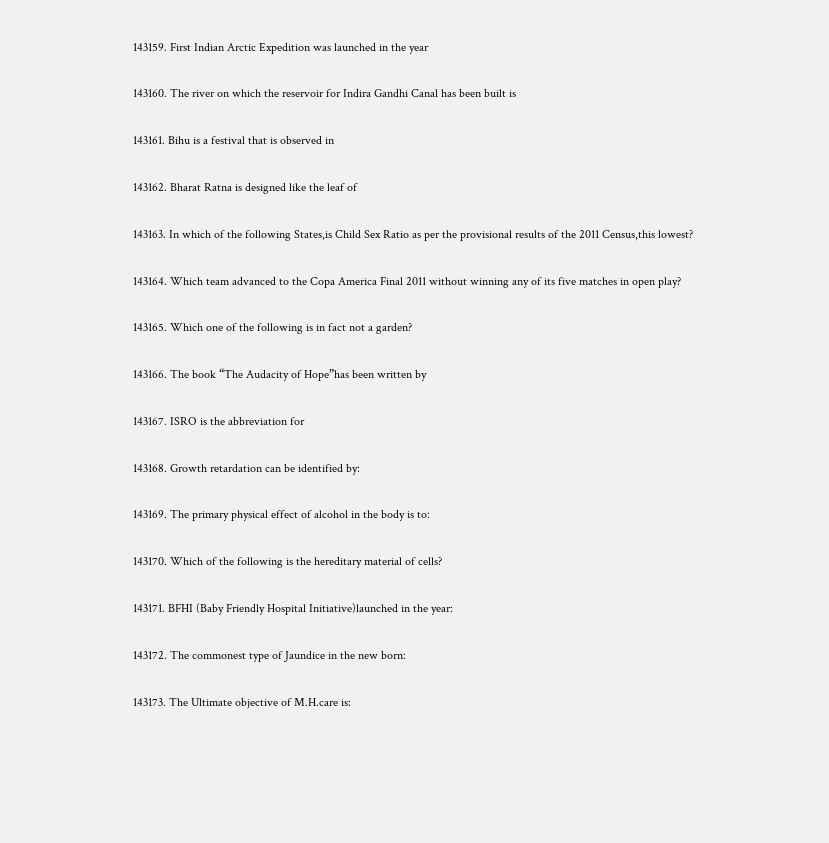143159. First Indian Arctic Expedition was launched in the year

143160. The river on which the reservoir for Indira Gandhi Canal has been built is

143161. Bihu is a festival that is observed in

143162. Bharat Ratna is designed like the leaf of

143163. In which of the following States,is Child Sex Ratio as per the provisional results of the 2011 Census,this lowest?

143164. Which team advanced to the Copa America Final 2011 without winning any of its five matches in open play?

143165. Which one of the following is in fact not a garden?

143166. The book “The Audacity of Hope”has been written by

143167. ISRO is the abbreviation for

143168. Growth retardation can be identified by:

143169. The primary physical effect of alcohol in the body is to:

143170. Which of the following is the hereditary material of cells?

143171. BFHI (Baby Friendly Hospital Initiative)launched in the year:

143172. The commonest type of Jaundice in the new born:

143173. The Ultimate objective of M.H.care is: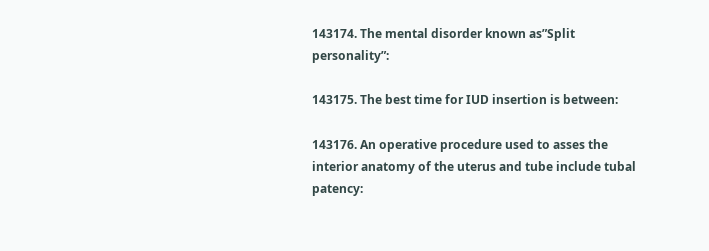143174. The mental disorder known as”Split personality”:

143175. The best time for IUD insertion is between:

143176. An operative procedure used to asses the interior anatomy of the uterus and tube include tubal patency: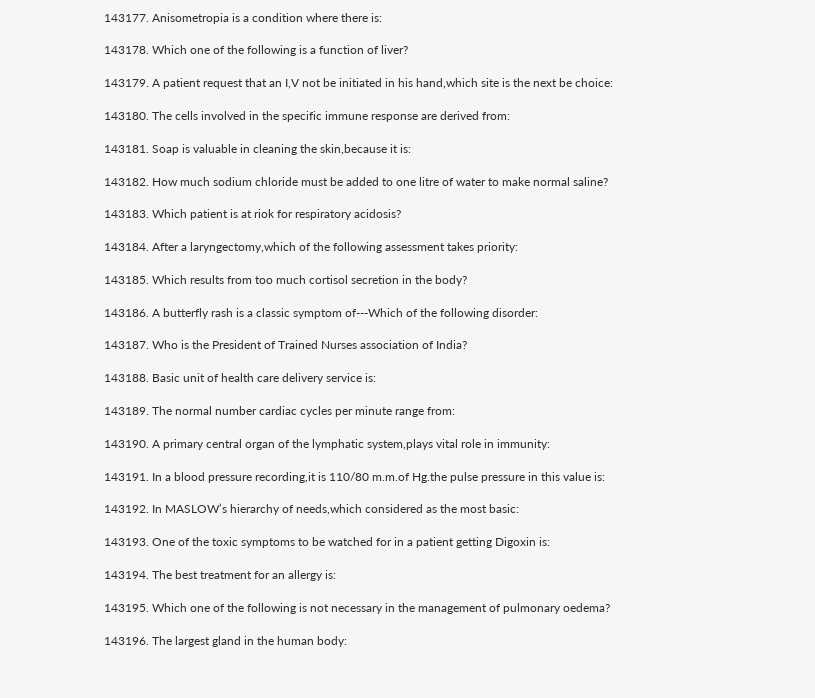143177. Anisometropia is a condition where there is:

143178. Which one of the following is a function of liver?

143179. A patient request that an I,V not be initiated in his hand,which site is the next be choice:

143180. The cells involved in the specific immune response are derived from:

143181. Soap is valuable in cleaning the skin,because it is:

143182. How much sodium chloride must be added to one litre of water to make normal saline?

143183. Which patient is at riok for respiratory acidosis?

143184. After a laryngectomy,which of the following assessment takes priority:

143185. Which results from too much cortisol secretion in the body?

143186. A butterfly rash is a classic symptom of---Which of the following disorder:

143187. Who is the President of Trained Nurses association of India?

143188. Basic unit of health care delivery service is:

143189. The normal number cardiac cycles per minute range from:

143190. A primary central organ of the lymphatic system,plays vital role in immunity:

143191. In a blood pressure recording,it is 110/80 m.m.of Hg.the pulse pressure in this value is:

143192. In MASLOW’s hierarchy of needs,which considered as the most basic:

143193. One of the toxic symptoms to be watched for in a patient getting Digoxin is:

143194. The best treatment for an allergy is:

143195. Which one of the following is not necessary in the management of pulmonary oedema?

143196. The largest gland in the human body: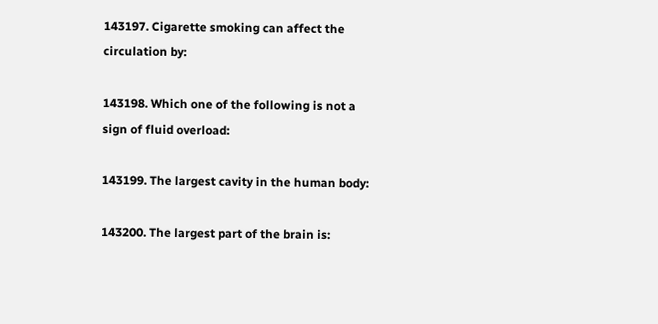143197. Cigarette smoking can affect the circulation by:

143198. Which one of the following is not a sign of fluid overload:

143199. The largest cavity in the human body:

143200. The largest part of the brain is: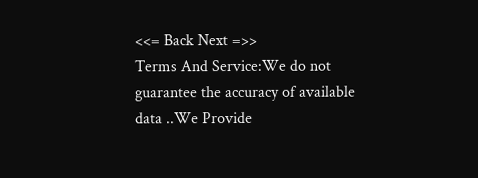<<= Back Next =>>
Terms And Service:We do not guarantee the accuracy of available data ..We Provide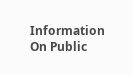Information On Public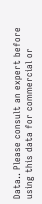Data.. Please consult an expert before using this data for commercial or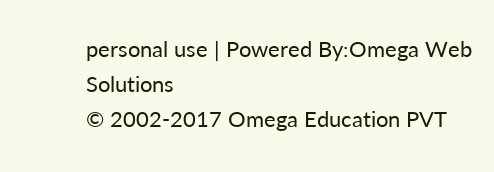personal use | Powered By:Omega Web Solutions
© 2002-2017 Omega Education PVT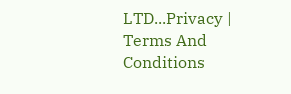LTD...Privacy | Terms And Conditions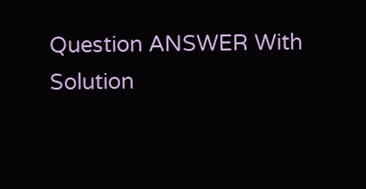Question ANSWER With Solution